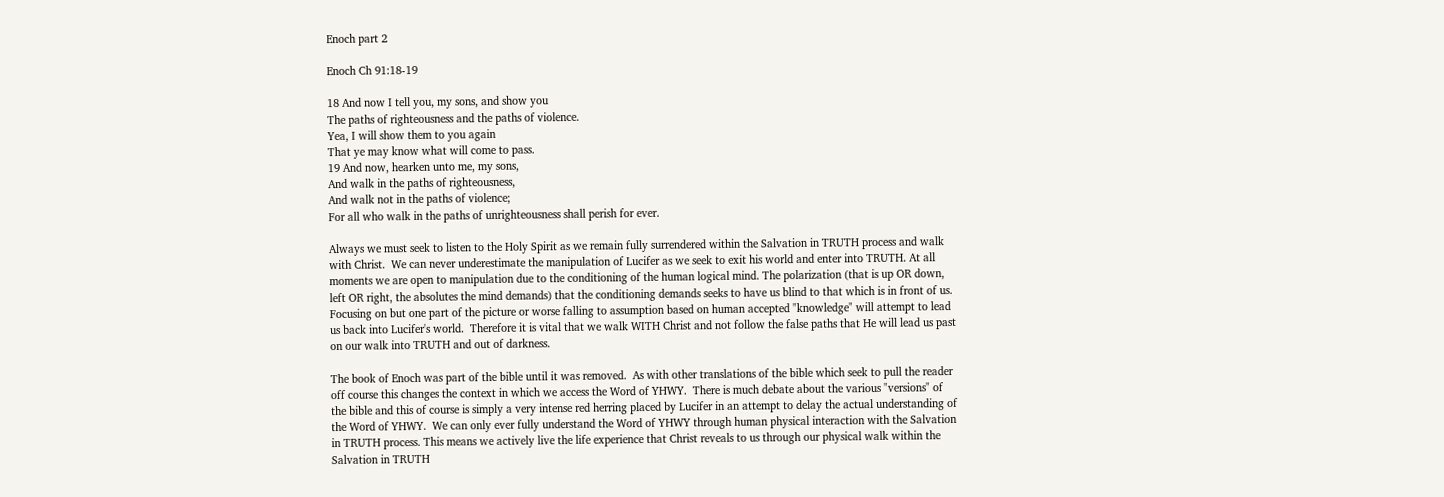Enoch part 2

Enoch Ch 91:18-19

18 And now I tell you, my sons, and show you
The paths of righteousness and the paths of violence.
Yea, I will show them to you again
That ye may know what will come to pass.
19 And now, hearken unto me, my sons,
And walk in the paths of righteousness,
And walk not in the paths of violence;
For all who walk in the paths of unrighteousness shall perish for ever.

Always we must seek to listen to the Holy Spirit as we remain fully surrendered within the Salvation in TRUTH process and walk with Christ.  We can never underestimate the manipulation of Lucifer as we seek to exit his world and enter into TRUTH. At all moments we are open to manipulation due to the conditioning of the human logical mind. The polarization (that is up OR down, left OR right, the absolutes the mind demands) that the conditioning demands seeks to have us blind to that which is in front of us.  Focusing on but one part of the picture or worse falling to assumption based on human accepted "knowledge" will attempt to lead us back into Lucifer's world.  Therefore it is vital that we walk WITH Christ and not follow the false paths that He will lead us past on our walk into TRUTH and out of darkness.

The book of Enoch was part of the bible until it was removed.  As with other translations of the bible which seek to pull the reader off course this changes the context in which we access the Word of YHWY.  There is much debate about the various "versions" of the bible and this of course is simply a very intense red herring placed by Lucifer in an attempt to delay the actual understanding of the Word of YHWY.  We can only ever fully understand the Word of YHWY through human physical interaction with the Salvation in TRUTH process. This means we actively live the life experience that Christ reveals to us through our physical walk within the Salvation in TRUTH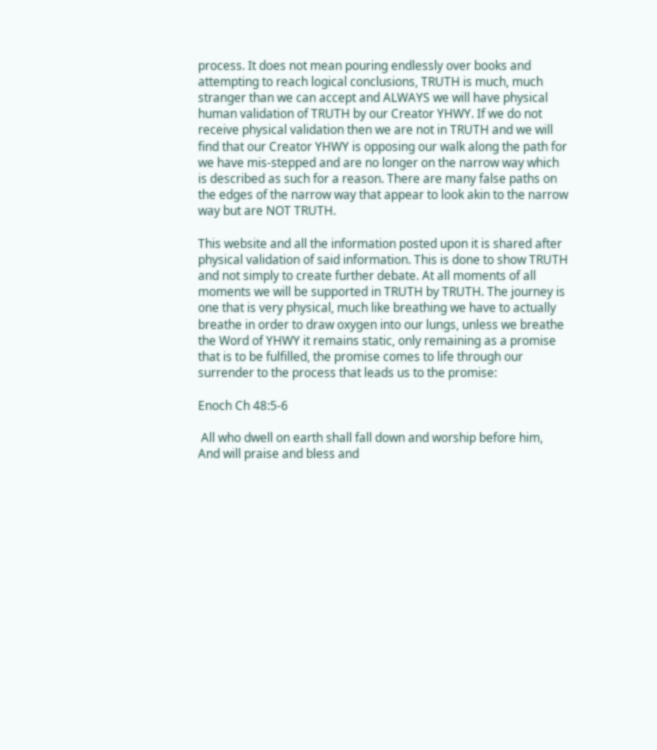process. It does not mean pouring endlessly over books and attempting to reach logical conclusions, TRUTH is much, much stranger than we can accept and ALWAYS we will have physical human validation of TRUTH by our Creator YHWY. If we do not receive physical validation then we are not in TRUTH and we will find that our Creator YHWY is opposing our walk along the path for we have mis-stepped and are no longer on the narrow way which is described as such for a reason. There are many false paths on the edges of the narrow way that appear to look akin to the narrow way but are NOT TRUTH.

This website and all the information posted upon it is shared after physical validation of said information. This is done to show TRUTH and not simply to create further debate. At all moments of all moments we will be supported in TRUTH by TRUTH. The journey is one that is very physical, much like breathing we have to actually breathe in order to draw oxygen into our lungs, unless we breathe the Word of YHWY it remains static, only remaining as a promise that is to be fulfilled, the promise comes to life through our surrender to the process that leads us to the promise:

Enoch Ch 48:5-6

 All who dwell on earth shall fall down and worship before him,
And will praise and bless and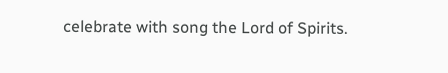celebrate with song the Lord of Spirits.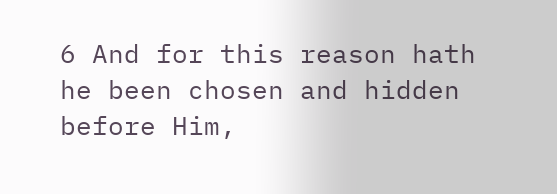6 And for this reason hath he been chosen and hidden before Him,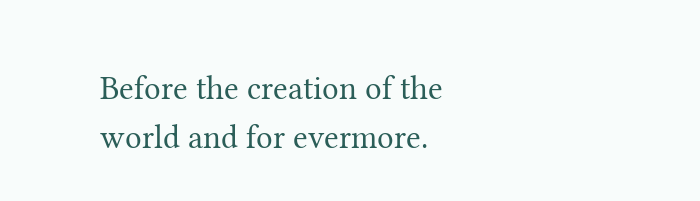Before the creation of the world and for evermore.